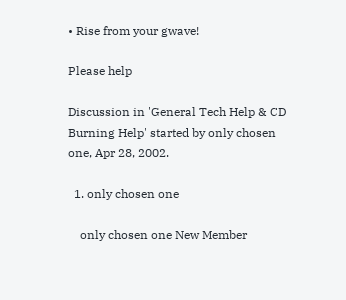• Rise from your gwave!

Please help

Discussion in 'General Tech Help & CD Burning Help' started by only chosen one, Apr 28, 2002.

  1. only chosen one

    only chosen one New Member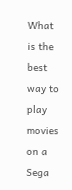What is the best way to play movies on a Sega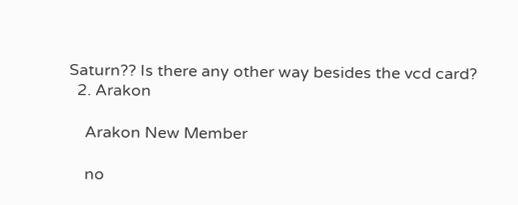Saturn?? Is there any other way besides the vcd card?
  2. Arakon

    Arakon New Member

    no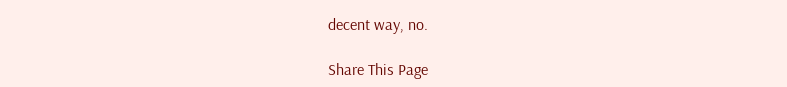decent way, no.

Share This Page